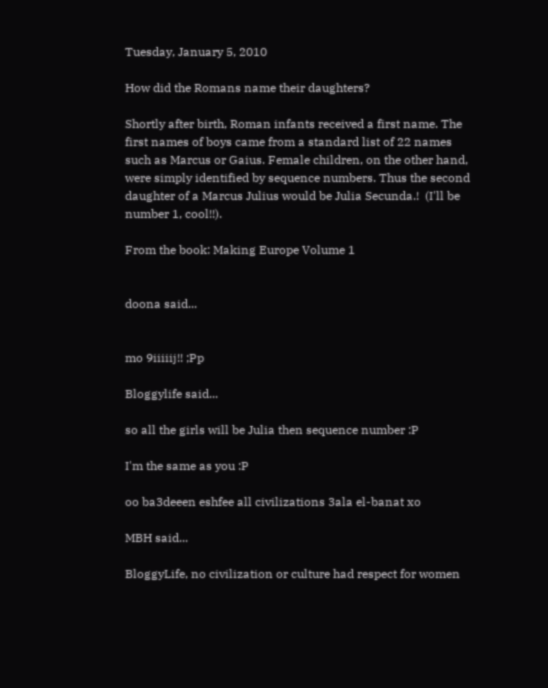Tuesday, January 5, 2010

How did the Romans name their daughters?

Shortly after birth, Roman infants received a first name. The first names of boys came from a standard list of 22 names such as Marcus or Gaius. Female children, on the other hand, were simply identified by sequence numbers. Thus the second daughter of a Marcus Julius would be Julia Secunda.!  (I'll be number 1, cool!!).

From the book: Making Europe Volume 1


doona said...


mo 9iiiiij!! ;Pp

Bloggylife said...

so all the girls will be Julia then sequence number :P

I'm the same as you :P

oo ba3deeen eshfee all civilizations 3ala el-banat xo

MBH said...

BloggyLife, no civilization or culture had respect for women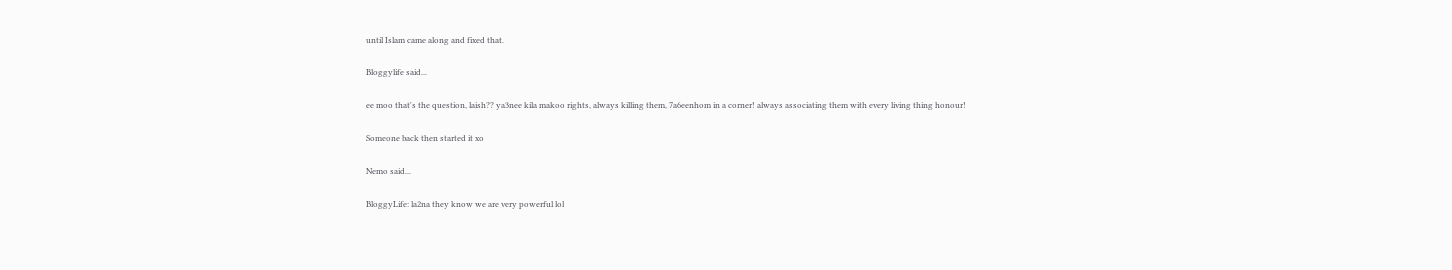until Islam came along and fixed that.

Bloggylife said...

ee moo that's the question, laish?? ya3nee kila makoo rights, always killing them, 7a6eenhom in a corner! always associating them with every living thing honour!

Someone back then started it xo

Nemo said...

BloggyLife: la2na they know we are very powerful lol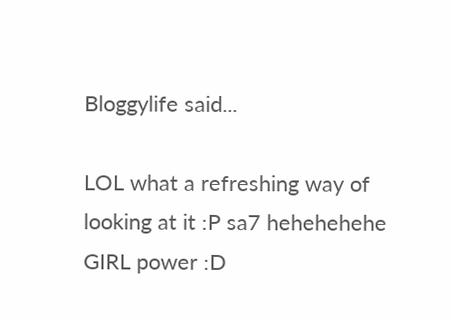Bloggylife said...

LOL what a refreshing way of looking at it :P sa7 hehehehehe GIRL power :D